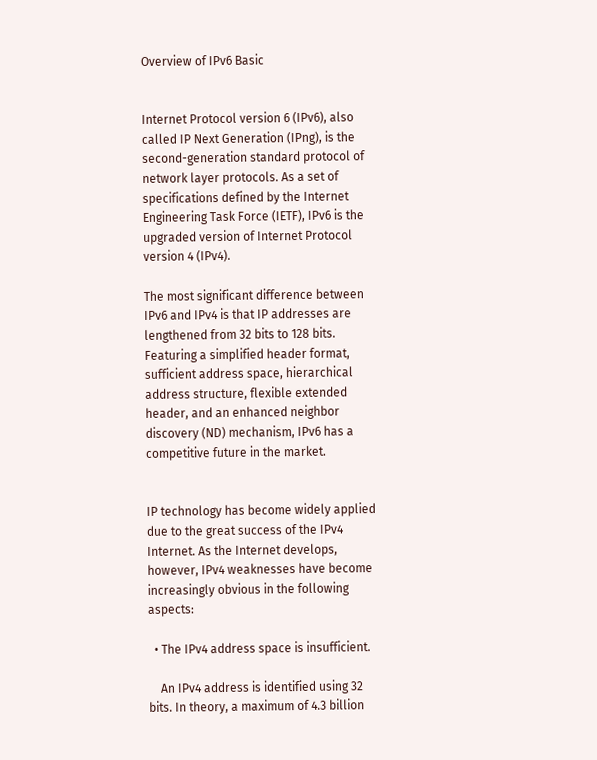Overview of IPv6 Basic


Internet Protocol version 6 (IPv6), also called IP Next Generation (IPng), is the second-generation standard protocol of network layer protocols. As a set of specifications defined by the Internet Engineering Task Force (IETF), IPv6 is the upgraded version of Internet Protocol version 4 (IPv4).

The most significant difference between IPv6 and IPv4 is that IP addresses are lengthened from 32 bits to 128 bits. Featuring a simplified header format, sufficient address space, hierarchical address structure, flexible extended header, and an enhanced neighbor discovery (ND) mechanism, IPv6 has a competitive future in the market.


IP technology has become widely applied due to the great success of the IPv4 Internet. As the Internet develops, however, IPv4 weaknesses have become increasingly obvious in the following aspects:

  • The IPv4 address space is insufficient.

    An IPv4 address is identified using 32 bits. In theory, a maximum of 4.3 billion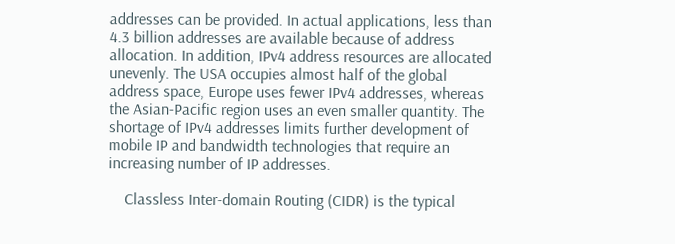addresses can be provided. In actual applications, less than 4.3 billion addresses are available because of address allocation. In addition, IPv4 address resources are allocated unevenly. The USA occupies almost half of the global address space, Europe uses fewer IPv4 addresses, whereas the Asian-Pacific region uses an even smaller quantity. The shortage of IPv4 addresses limits further development of mobile IP and bandwidth technologies that require an increasing number of IP addresses.

    Classless Inter-domain Routing (CIDR) is the typical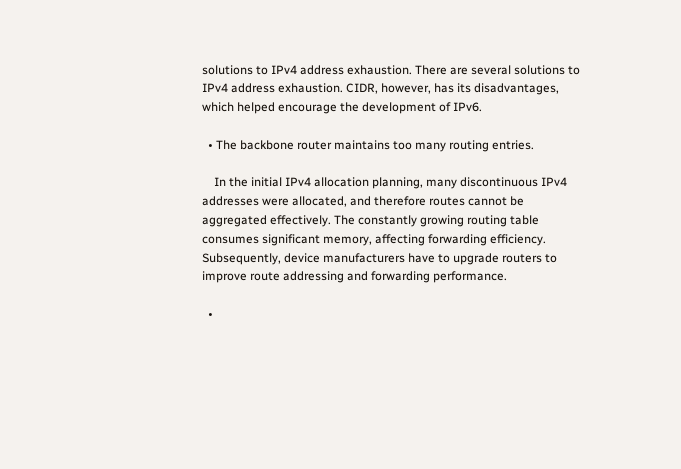solutions to IPv4 address exhaustion. There are several solutions to IPv4 address exhaustion. CIDR, however, has its disadvantages, which helped encourage the development of IPv6.

  • The backbone router maintains too many routing entries.

    In the initial IPv4 allocation planning, many discontinuous IPv4 addresses were allocated, and therefore routes cannot be aggregated effectively. The constantly growing routing table consumes significant memory, affecting forwarding efficiency. Subsequently, device manufacturers have to upgrade routers to improve route addressing and forwarding performance.

  •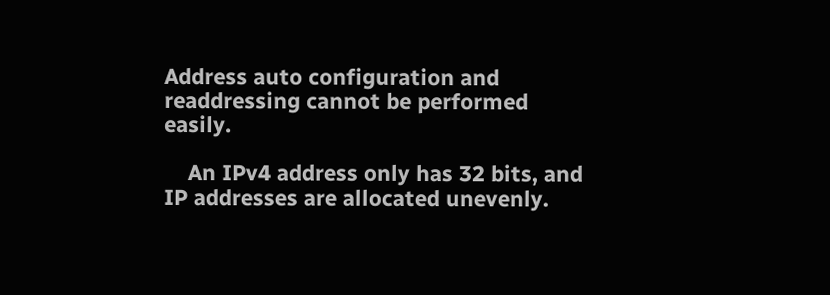Address auto configuration and readdressing cannot be performed easily.

    An IPv4 address only has 32 bits, and IP addresses are allocated unevenly.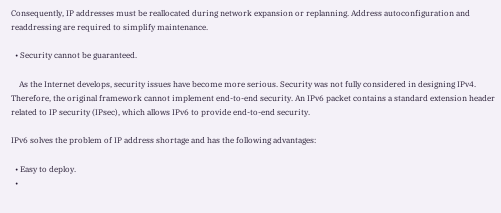Consequently, IP addresses must be reallocated during network expansion or replanning. Address autoconfiguration and readdressing are required to simplify maintenance.

  • Security cannot be guaranteed.

    As the Internet develops, security issues have become more serious. Security was not fully considered in designing IPv4. Therefore, the original framework cannot implement end-to-end security. An IPv6 packet contains a standard extension header related to IP security (IPsec), which allows IPv6 to provide end-to-end security.

IPv6 solves the problem of IP address shortage and has the following advantages:

  • Easy to deploy.
  •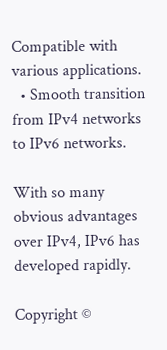Compatible with various applications.
  • Smooth transition from IPv4 networks to IPv6 networks.

With so many obvious advantages over IPv4, IPv6 has developed rapidly.

Copyright ©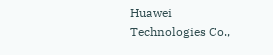Huawei Technologies Co.,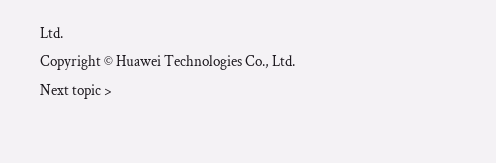Ltd.
Copyright © Huawei Technologies Co., Ltd.
Next topic >